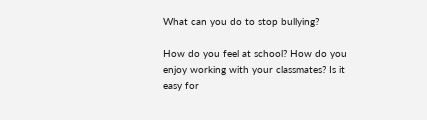What can you do to stop bullying?

How do you feel at school? How do you enjoy working with your classmates? Is it easy for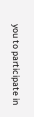you to participate in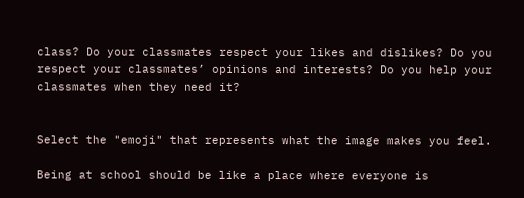class? Do your classmates respect your likes and dislikes? Do you respect your classmates’ opinions and interests? Do you help your classmates when they need it?


Select the "emoji" that represents what the image makes you feel.

Being at school should be like a place where everyone is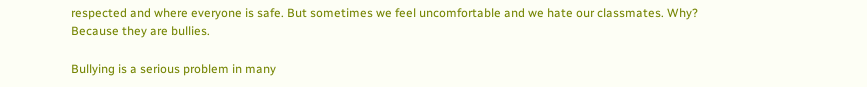respected and where everyone is safe. But sometimes we feel uncomfortable and we hate our classmates. Why? Because they are bullies.

Bullying is a serious problem in many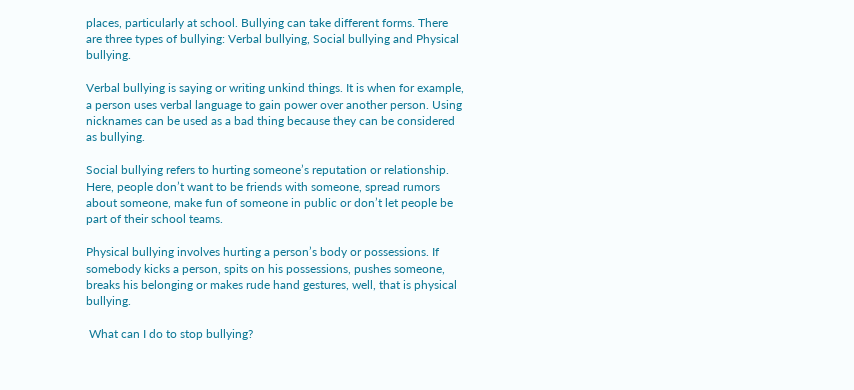places, particularly at school. Bullying can take different forms. There are three types of bullying: Verbal bullying, Social bullying and Physical bullying.

Verbal bullying is saying or writing unkind things. It is when for example, a person uses verbal language to gain power over another person. Using nicknames can be used as a bad thing because they can be considered as bullying.

Social bullying refers to hurting someone’s reputation or relationship. Here, people don’t want to be friends with someone, spread rumors about someone, make fun of someone in public or don’t let people be part of their school teams.

Physical bullying involves hurting a person’s body or possessions. If somebody kicks a person, spits on his possessions, pushes someone, breaks his belonging or makes rude hand gestures, well, that is physical bullying.

 What can I do to stop bullying?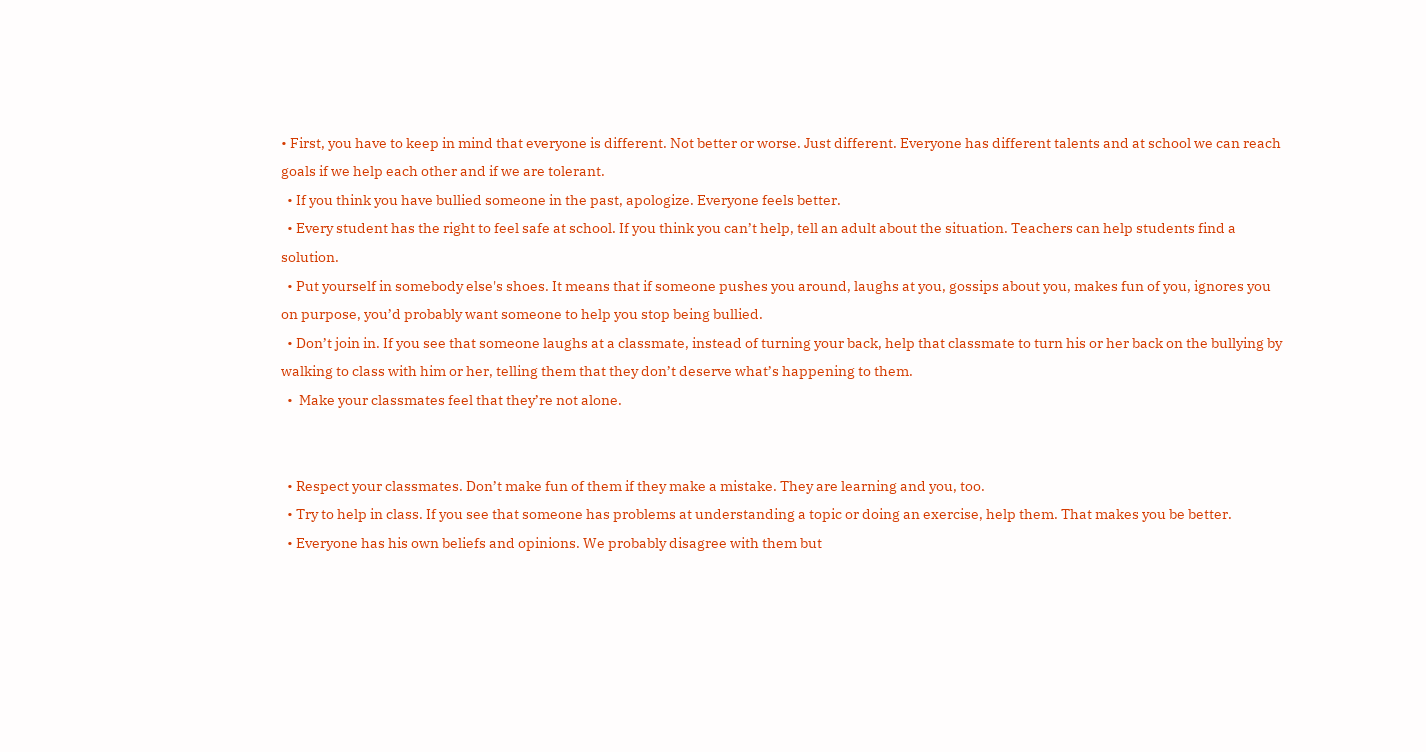• First, you have to keep in mind that everyone is different. Not better or worse. Just different. Everyone has different talents and at school we can reach goals if we help each other and if we are tolerant.
  • If you think you have bullied someone in the past, apologize. Everyone feels better.
  • Every student has the right to feel safe at school. If you think you can’t help, tell an adult about the situation. Teachers can help students find a solution.
  • Put yourself in somebody else's shoes. It means that if someone pushes you around, laughs at you, gossips about you, makes fun of you, ignores you on purpose, you’d probably want someone to help you stop being bullied.
  • Don’t join in. If you see that someone laughs at a classmate, instead of turning your back, help that classmate to turn his or her back on the bullying by walking to class with him or her, telling them that they don’t deserve what’s happening to them.
  •  Make your classmates feel that they’re not alone.


  • Respect your classmates. Don’t make fun of them if they make a mistake. They are learning and you, too.
  • Try to help in class. If you see that someone has problems at understanding a topic or doing an exercise, help them. That makes you be better.
  • Everyone has his own beliefs and opinions. We probably disagree with them but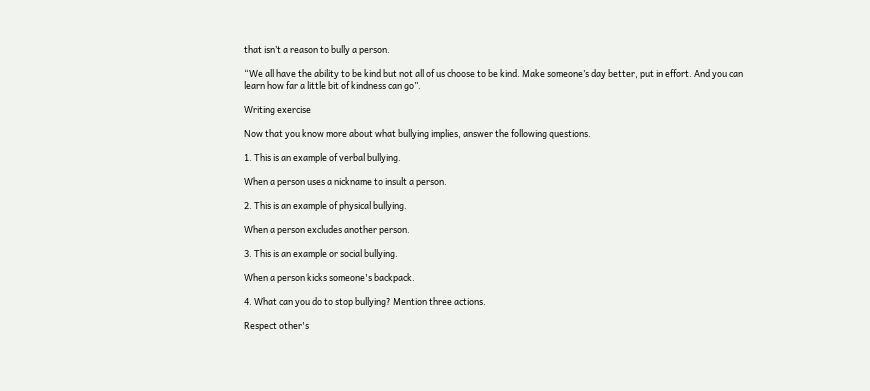that isn’t a reason to bully a person.

“We all have the ability to be kind but not all of us choose to be kind. Make someone’s day better, put in effort. And you can learn how far a little bit of kindness can go”.

Writing exercise

Now that you know more about what bullying implies, answer the following questions.

1. This is an example of verbal bullying.

When a person uses a nickname to insult a person.

2. This is an example of physical bullying.

When a person excludes another person.

3. This is an example or social bullying.

When a person kicks someone's backpack.

4. What can you do to stop bullying? Mention three actions.

Respect other's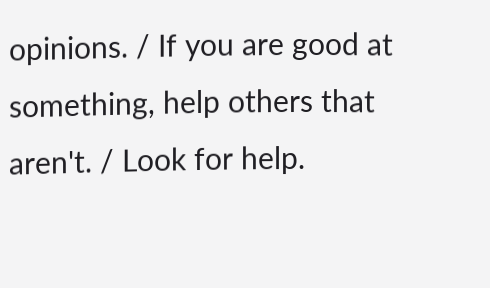opinions. / If you are good at something, help others that aren't. / Look for help.